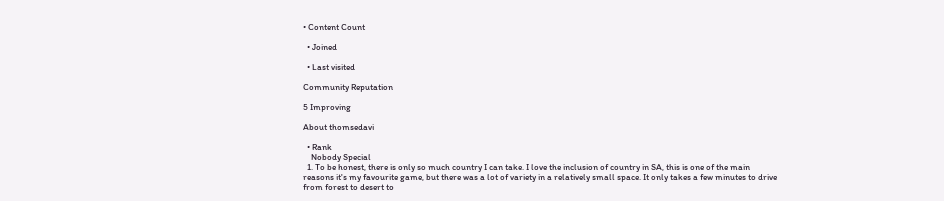• Content Count

  • Joined

  • Last visited

Community Reputation

5 Improving

About thomsedavi

  • Rank
    Nobody Special
  1. To be honest, there is only so much country I can take. I love the inclusion of country in SA, this is one of the main reasons it's my favourite game, but there was a lot of variety in a relatively small space. It only takes a few minutes to drive from forest to desert to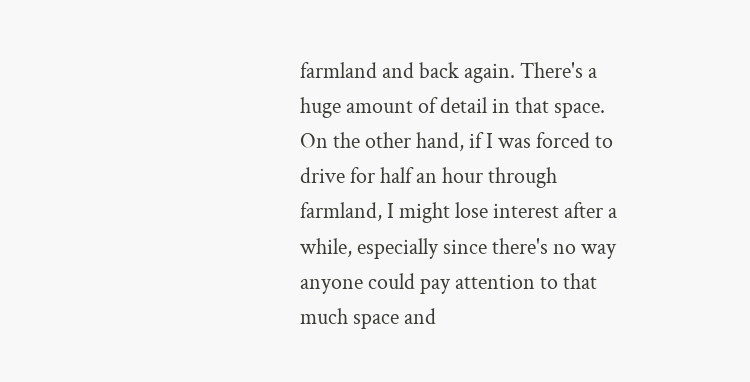farmland and back again. There's a huge amount of detail in that space. On the other hand, if I was forced to drive for half an hour through farmland, I might lose interest after a while, especially since there's no way anyone could pay attention to that much space and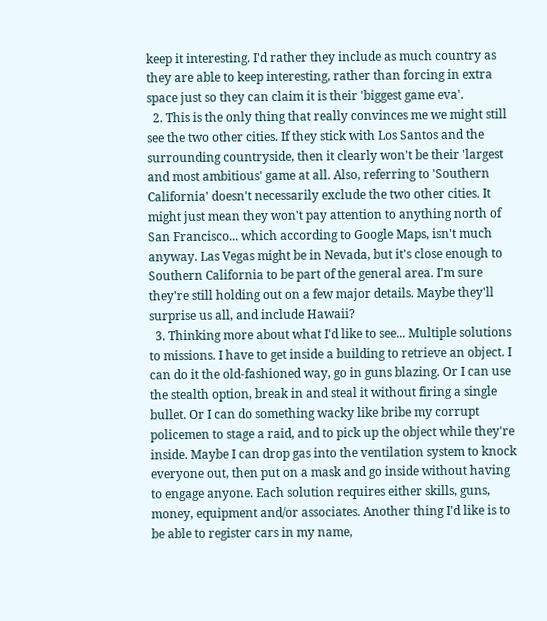keep it interesting. I'd rather they include as much country as they are able to keep interesting, rather than forcing in extra space just so they can claim it is their 'biggest game eva'.
  2. This is the only thing that really convinces me we might still see the two other cities. If they stick with Los Santos and the surrounding countryside, then it clearly won't be their 'largest and most ambitious' game at all. Also, referring to 'Southern California' doesn't necessarily exclude the two other cities. It might just mean they won't pay attention to anything north of San Francisco... which according to Google Maps, isn't much anyway. Las Vegas might be in Nevada, but it's close enough to Southern California to be part of the general area. I'm sure they're still holding out on a few major details. Maybe they'll surprise us all, and include Hawaii?
  3. Thinking more about what I'd like to see... Multiple solutions to missions. I have to get inside a building to retrieve an object. I can do it the old-fashioned way, go in guns blazing. Or I can use the stealth option, break in and steal it without firing a single bullet. Or I can do something wacky like bribe my corrupt policemen to stage a raid, and to pick up the object while they're inside. Maybe I can drop gas into the ventilation system to knock everyone out, then put on a mask and go inside without having to engage anyone. Each solution requires either skills, guns, money, equipment and/or associates. Another thing I'd like is to be able to register cars in my name,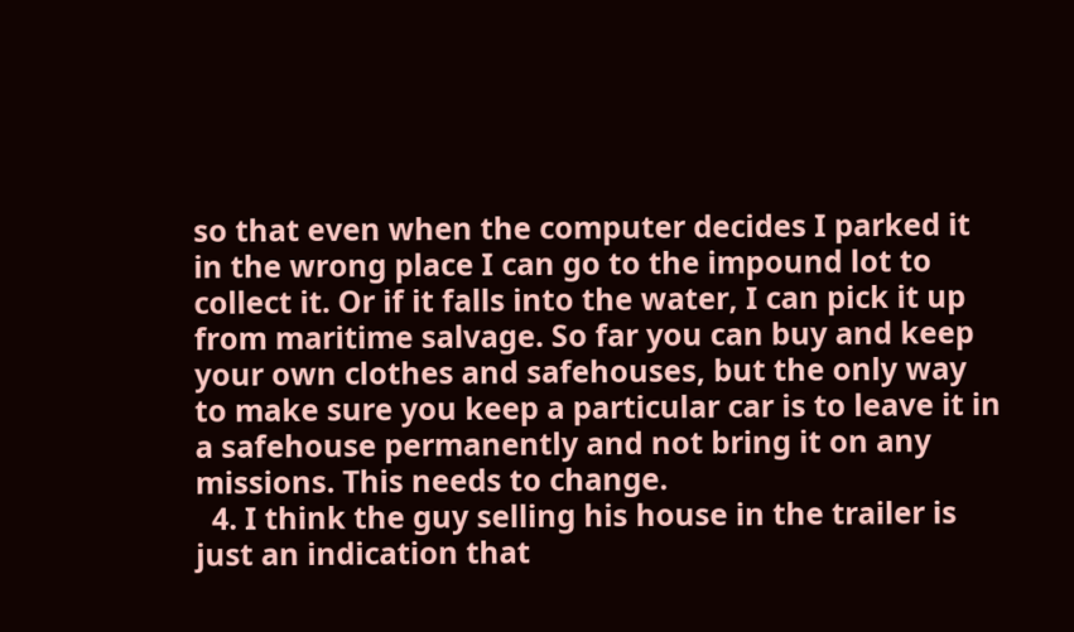so that even when the computer decides I parked it in the wrong place I can go to the impound lot to collect it. Or if it falls into the water, I can pick it up from maritime salvage. So far you can buy and keep your own clothes and safehouses, but the only way to make sure you keep a particular car is to leave it in a safehouse permanently and not bring it on any missions. This needs to change.
  4. I think the guy selling his house in the trailer is just an indication that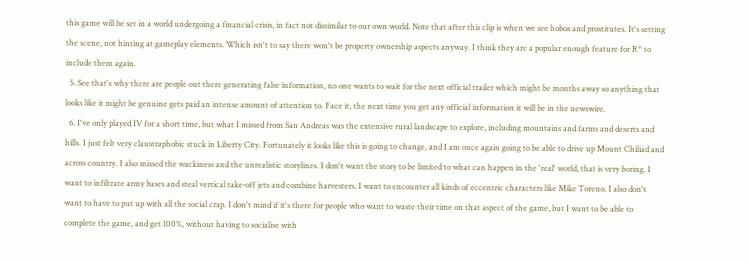this game will be set in a world undergoing a financial crisis, in fact not dissimilar to our own world. Note that after this clip is when we see hobos and prostitutes. It's setting the scene, not hinting at gameplay elements. Which isn't to say there won't be property ownership aspects anyway. I think they are a popular enough feature for R* to include them again.
  5. See that's why there are people out there generating false information, no one wants to wait for the next official trailer which might be months away so anything that looks like it might be genuine gets paid an intense amount of attention to. Face it, the next time you get any official information it will be in the newswire.
  6. I've only played IV for a short time, but what I missed from San Andreas was the extensive rural landscape to explore, including mountains and farms and deserts and hills. I just felt very claustraphobic stuck in Liberty City. Fortunately it looks like this is going to change, and I am once again going to be able to drive up Mount Chiliad and across country. I also missed the wackiness and the unrealistic storylines. I don't want the story to be limited to what can happen in the 'real' world, that is very boring. I want to infiltrate army bases and steal vertical take-off jets and combine harvesters. I want to encounter all kinds of eccentric characters like Mike Toreno. I also don't want to have to put up with all the social crap. I don't mind if it's there for people who want to waste their time on that aspect of the game, but I want to be able to complete the game, and get 100%, without having to socialise with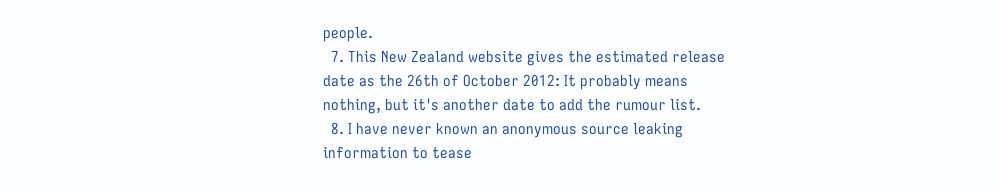people.
  7. This New Zealand website gives the estimated release date as the 26th of October 2012: It probably means nothing, but it's another date to add the rumour list.
  8. I have never known an anonymous source leaking information to tease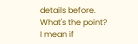details before. What's the point? I mean if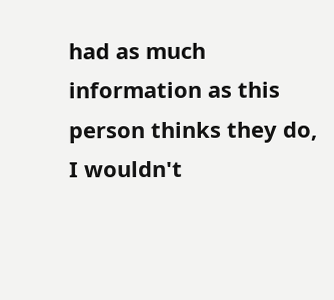had as much information as this person thinks they do, I wouldn't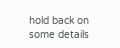hold back on some details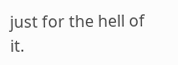just for the hell of it.